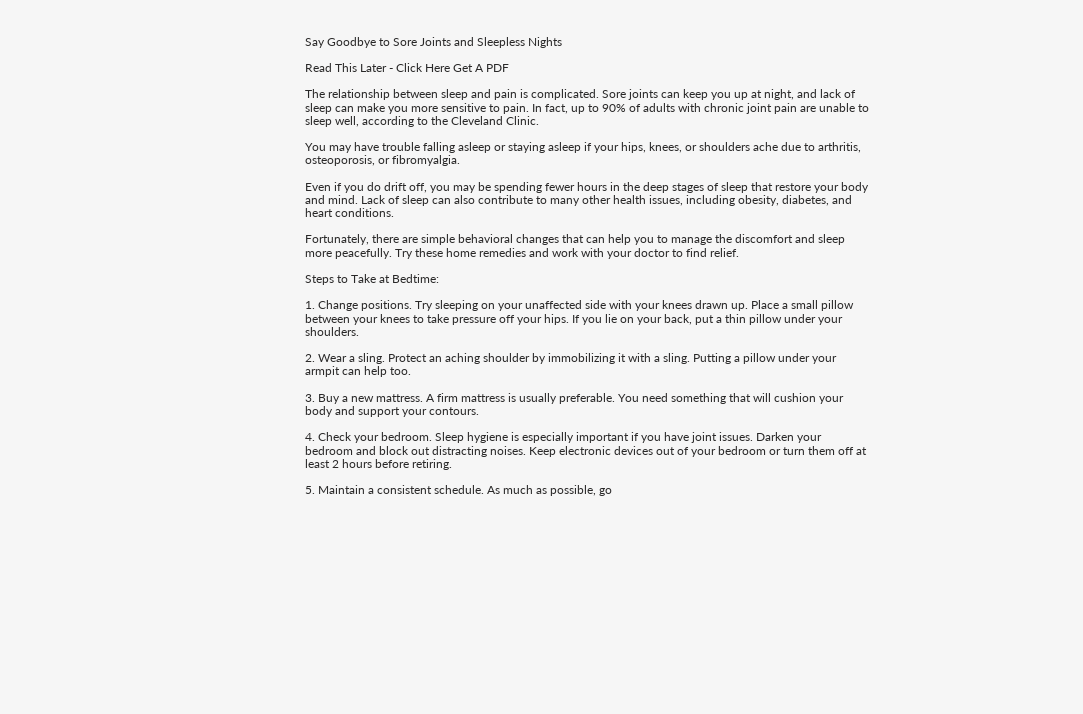Say Goodbye to Sore Joints and Sleepless Nights

Read This Later - Click Here Get A PDF

The relationship between sleep and pain is complicated. Sore joints can keep you up at night, and lack of sleep can make you more sensitive to pain. In fact, up to 90% of adults with chronic joint pain are unable to sleep well, according to the Cleveland Clinic.

You may have trouble falling asleep or staying asleep if your hips, knees, or shoulders ache due to arthritis, osteoporosis, or fibromyalgia.

Even if you do drift off, you may be spending fewer hours in the deep stages of sleep that restore your body and mind. Lack of sleep can also contribute to many other health issues, including obesity, diabetes, and heart conditions.

Fortunately, there are simple behavioral changes that can help you to manage the discomfort and sleep more peacefully. Try these home remedies and work with your doctor to find relief.

Steps to Take at Bedtime:

1. Change positions. Try sleeping on your unaffected side with your knees drawn up. Place a small pillow between your knees to take pressure off your hips. If you lie on your back, put a thin pillow under your shoulders.

2. Wear a sling. Protect an aching shoulder by immobilizing it with a sling. Putting a pillow under your armpit can help too.

3. Buy a new mattress. A firm mattress is usually preferable. You need something that will cushion your body and support your contours.

4. Check your bedroom. Sleep hygiene is especially important if you have joint issues. Darken your bedroom and block out distracting noises. Keep electronic devices out of your bedroom or turn them off at least 2 hours before retiring.

5. Maintain a consistent schedule. As much as possible, go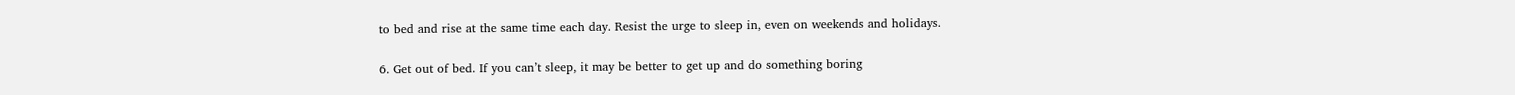to bed and rise at the same time each day. Resist the urge to sleep in, even on weekends and holidays.

6. Get out of bed. If you can’t sleep, it may be better to get up and do something boring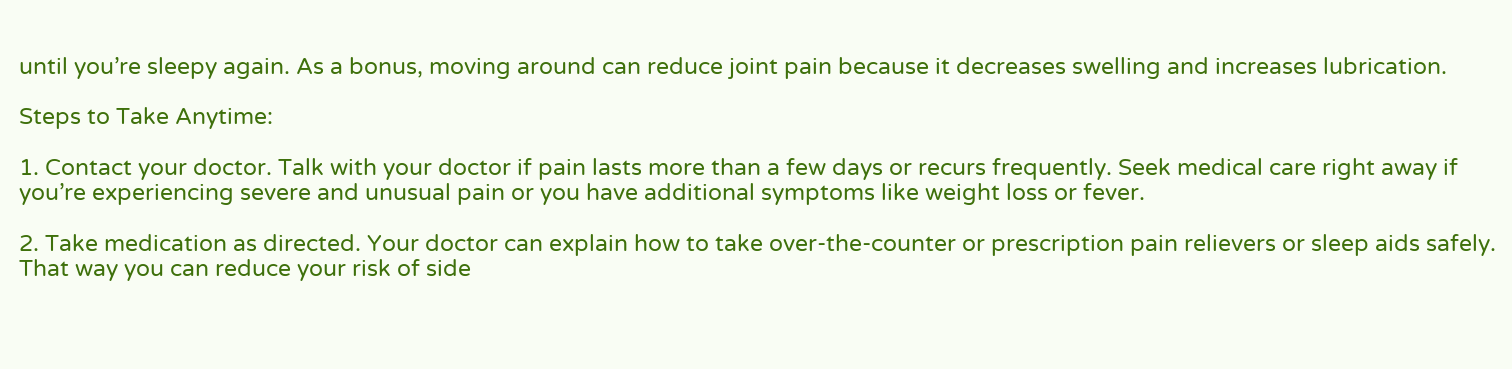until you’re sleepy again. As a bonus, moving around can reduce joint pain because it decreases swelling and increases lubrication.

Steps to Take Anytime:

1. Contact your doctor. Talk with your doctor if pain lasts more than a few days or recurs frequently. Seek medical care right away if you’re experiencing severe and unusual pain or you have additional symptoms like weight loss or fever.

2. Take medication as directed. Your doctor can explain how to take over-the-counter or prescription pain relievers or sleep aids safely. That way you can reduce your risk of side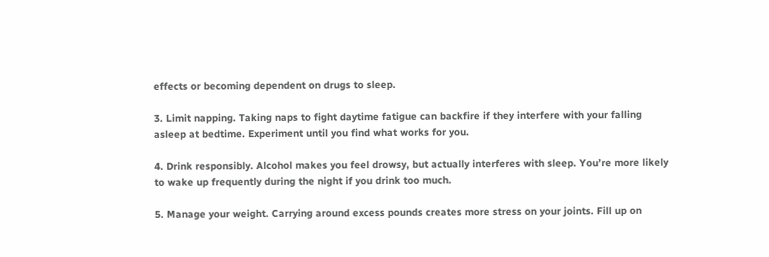effects or becoming dependent on drugs to sleep.

3. Limit napping. Taking naps to fight daytime fatigue can backfire if they interfere with your falling asleep at bedtime. Experiment until you find what works for you.

4. Drink responsibly. Alcohol makes you feel drowsy, but actually interferes with sleep. You’re more likely to wake up frequently during the night if you drink too much.

5. Manage your weight. Carrying around excess pounds creates more stress on your joints. Fill up on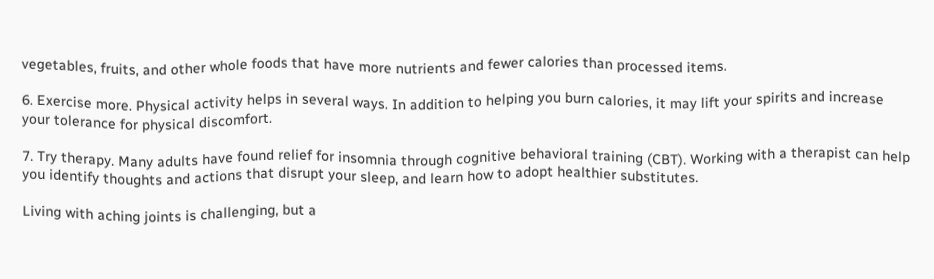vegetables, fruits, and other whole foods that have more nutrients and fewer calories than processed items.

6. Exercise more. Physical activity helps in several ways. In addition to helping you burn calories, it may lift your spirits and increase your tolerance for physical discomfort.

7. Try therapy. Many adults have found relief for insomnia through cognitive behavioral training (CBT). Working with a therapist can help you identify thoughts and actions that disrupt your sleep, and learn how to adopt healthier substitutes.

Living with aching joints is challenging, but a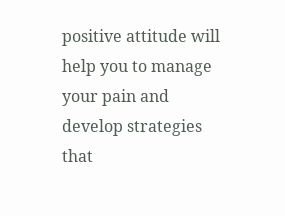positive attitude will help you to manage your pain and develop strategies that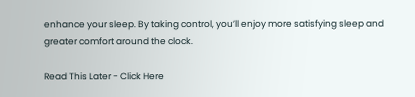enhance your sleep. By taking control, you’ll enjoy more satisfying sleep and greater comfort around the clock.

Read This Later - Click Here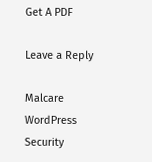Get A PDF

Leave a Reply

Malcare WordPress Security